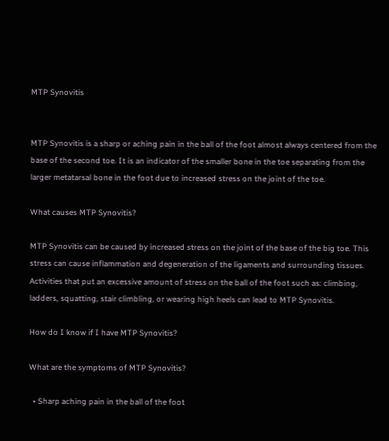MTP Synovitis


MTP Synovitis is a sharp or aching pain in the ball of the foot almost always centered from the base of the second toe. It is an indicator of the smaller bone in the toe separating from the larger metatarsal bone in the foot due to increased stress on the joint of the toe.

What causes MTP Synovitis?

MTP Synovitis can be caused by increased stress on the joint of the base of the big toe. This stress can cause inflammation and degeneration of the ligaments and surrounding tissues. Activities that put an excessive amount of stress on the ball of the foot such as: climbing, ladders, squatting, stair climbling, or wearing high heels can lead to MTP Synovitis.

How do I know if I have MTP Synovitis?

What are the symptoms of MTP Synovitis?

  • Sharp aching pain in the ball of the foot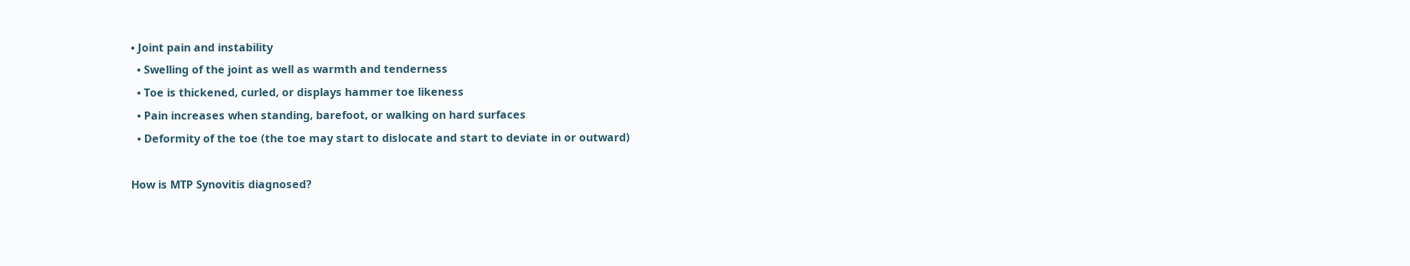• Joint pain and instability
  • Swelling of the joint as well as warmth and tenderness
  • Toe is thickened, curled, or displays hammer toe likeness
  • Pain increases when standing, barefoot, or walking on hard surfaces
  • Deformity of the toe (the toe may start to dislocate and start to deviate in or outward)

How is MTP Synovitis diagnosed?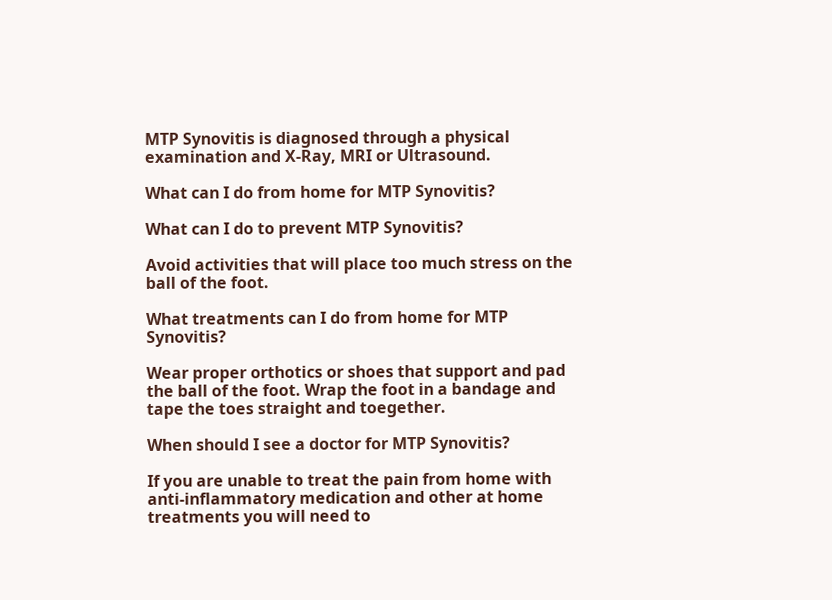MTP Synovitis is diagnosed through a physical examination and X-Ray, MRI or Ultrasound.

What can I do from home for MTP Synovitis?

What can I do to prevent MTP Synovitis?

Avoid activities that will place too much stress on the ball of the foot.

What treatments can I do from home for MTP Synovitis?

Wear proper orthotics or shoes that support and pad the ball of the foot. Wrap the foot in a bandage and tape the toes straight and toegether.

When should I see a doctor for MTP Synovitis?

If you are unable to treat the pain from home with anti-inflammatory medication and other at home treatments you will need to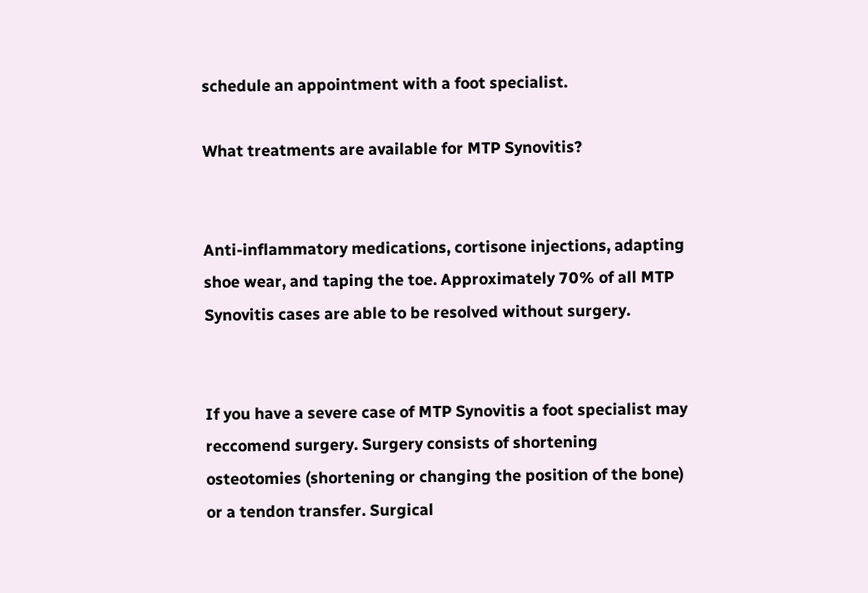schedule an appointment with a foot specialist.

What treatments are available for MTP Synovitis?


Anti-inflammatory medications, cortisone injections, adapting shoe wear, and taping the toe. Approximately 70% of all MTP Synovitis cases are able to be resolved without surgery.


If you have a severe case of MTP Synovitis a foot specialist may reccomend surgery. Surgery consists of shortening osteotomies (shortening or changing the position of the bone) or a tendon transfer. Surgical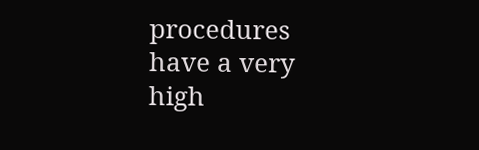procedures have a very high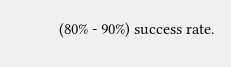(80% - 90%) success rate.